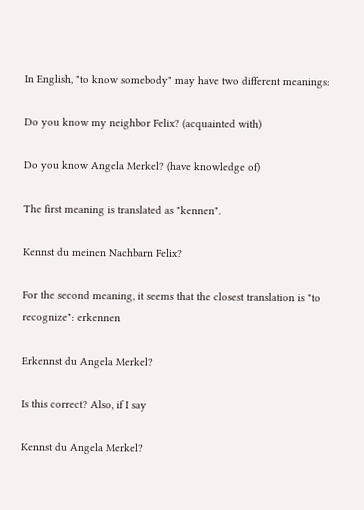In English, "to know somebody" may have two different meanings:

Do you know my neighbor Felix? (acquainted with)

Do you know Angela Merkel? (have knowledge of)

The first meaning is translated as "kennen".

Kennst du meinen Nachbarn Felix?

For the second meaning, it seems that the closest translation is "to recognize": erkennen

Erkennst du Angela Merkel?

Is this correct? Also, if I say

Kennst du Angela Merkel?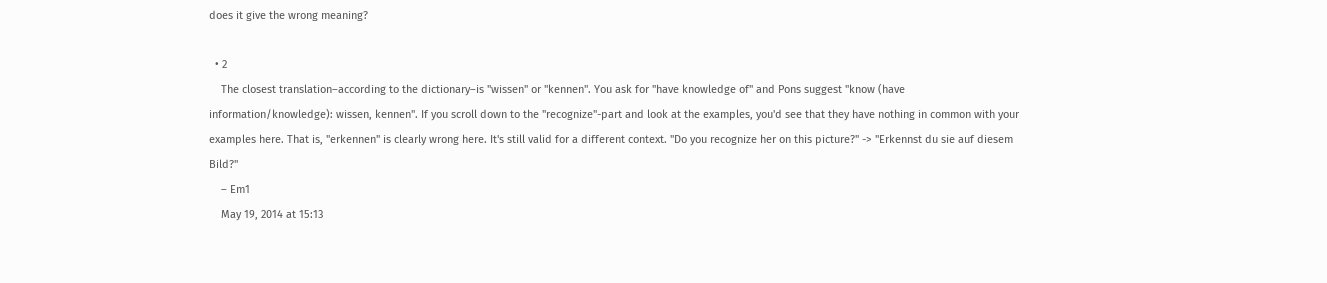does it give the wrong meaning?

  • 2
    The closest translation–according to the dictionary–is "wissen" or "kennen". You ask for "have knowledge of" and Pons suggest "know (have information/knowledge): wissen, kennen". If you scroll down to the "recognize"-part and look at the examples, you'd see that they have nothing in common with your examples here. That is, "erkennen" is clearly wrong here. It's still valid for a different context. "Do you recognize her on this picture?" -> "Erkennst du sie auf diesem Bild?"
    – Em1
    May 19, 2014 at 15:13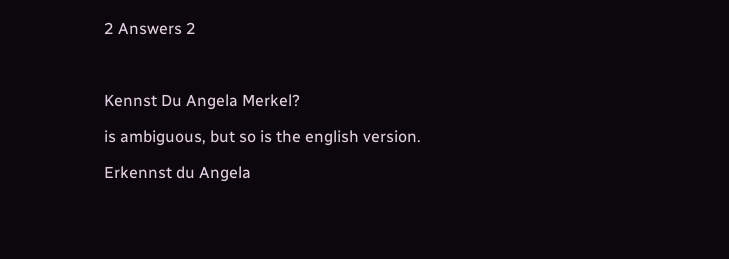2 Answers 2



Kennst Du Angela Merkel?

is ambiguous, but so is the english version.

Erkennst du Angela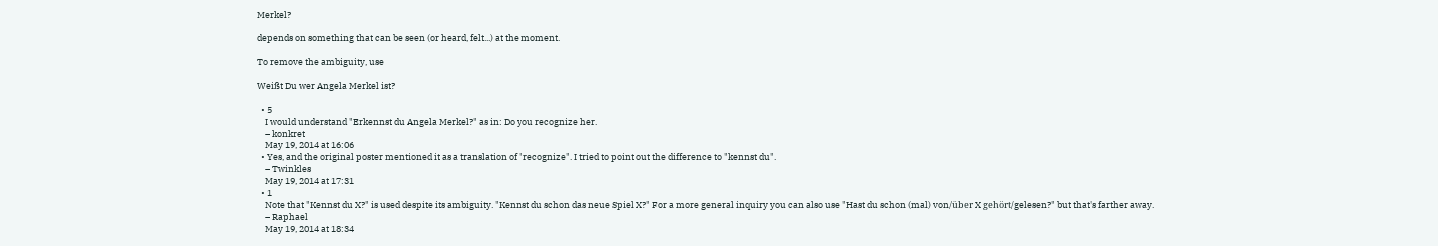Merkel?

depends on something that can be seen (or heard, felt...) at the moment.

To remove the ambiguity, use

Weißt Du wer Angela Merkel ist?

  • 5
    I would understand "Erkennst du Angela Merkel?" as in: Do you recognize her.
    – konkret
    May 19, 2014 at 16:06
  • Yes, and the original poster mentioned it as a translation of "recognize". I tried to point out the difference to "kennst du".
    – Twinkles
    May 19, 2014 at 17:31
  • 1
    Note that "Kennst du X?" is used despite its ambiguity. "Kennst du schon das neue Spiel X?" For a more general inquiry you can also use "Hast du schon (mal) von/über X gehört/gelesen?" but that's farther away.
    – Raphael
    May 19, 2014 at 18:34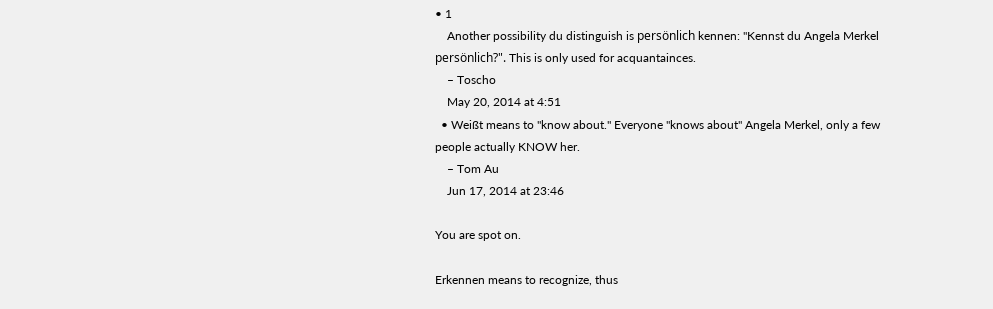• 1
    Another possibility du distinguish is persönlich kennen: "Kennst du Angela Merkel persönlich?". This is only used for acquantainces.
    – Toscho
    May 20, 2014 at 4:51
  • Weißt means to "know about." Everyone "knows about" Angela Merkel, only a few people actually KNOW her.
    – Tom Au
    Jun 17, 2014 at 23:46

You are spot on.

Erkennen means to recognize, thus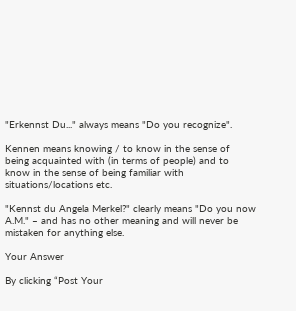"Erkennst Du..." always means "Do you recognize".

Kennen means knowing / to know in the sense of being acquainted with (in terms of people) and to know in the sense of being familiar with situations/locations etc.

"Kennst du Angela Merkel?" clearly means "Do you now A.M." – and has no other meaning and will never be mistaken for anything else.

Your Answer

By clicking “Post Your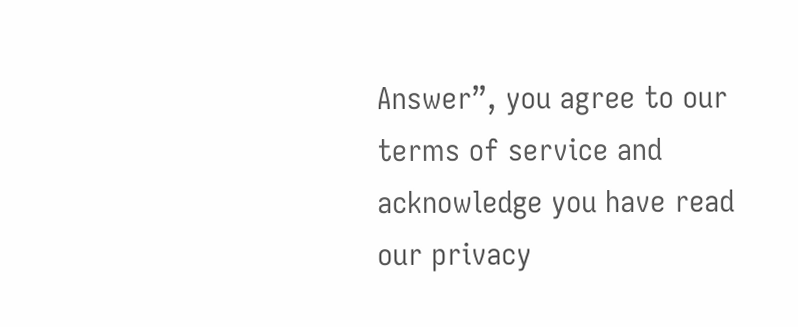Answer”, you agree to our terms of service and acknowledge you have read our privacy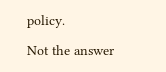policy.

Not the answer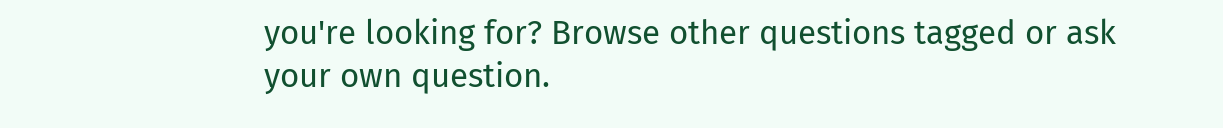you're looking for? Browse other questions tagged or ask your own question.